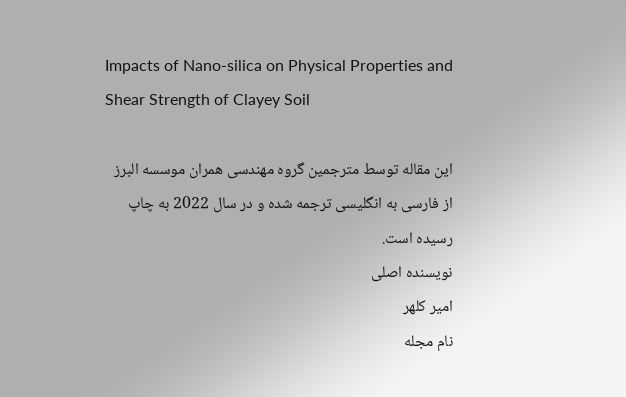Impacts of Nano-silica on Physical Properties and Shear Strength of Clayey Soil

این مقاله توسط مترجمین گروه مهندسی همران موسسه البرز از فارسی به انگلیسی ترجمه شده و در سال 2022 به چاپ رسیده است.
نویسنده اصلی
امیر کلهر
نام مجله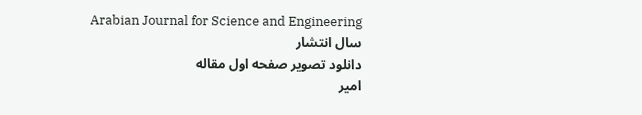Arabian Journal for Science and Engineering
سال انتشار
دانلود تصویر صفحه اول مقاله
امیر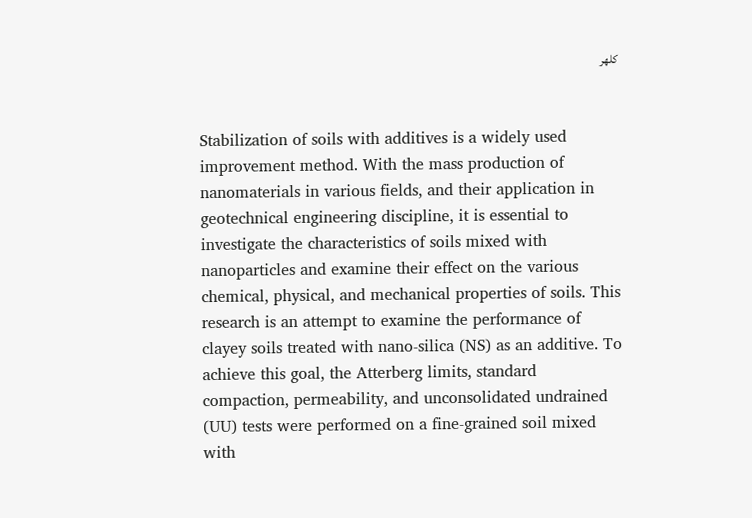کلهر


Stabilization of soils with additives is a widely used improvement method. With the mass production of nanomaterials in various fields, and their application in geotechnical engineering discipline, it is essential to investigate the characteristics of soils mixed with nanoparticles and examine their effect on the various chemical, physical, and mechanical properties of soils. This research is an attempt to examine the performance of clayey soils treated with nano-silica (NS) as an additive. To achieve this goal, the Atterberg limits, standard compaction, permeability, and unconsolidated undrained (UU) tests were performed on a fine-grained soil mixed with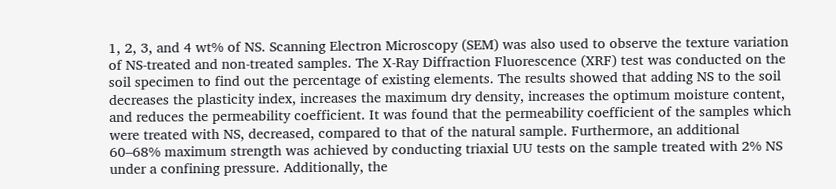1, 2, 3, and 4 wt% of NS. Scanning Electron Microscopy (SEM) was also used to observe the texture variation of NS-treated and non-treated samples. The X-Ray Diffraction Fluorescence (XRF) test was conducted on the soil specimen to find out the percentage of existing elements. The results showed that adding NS to the soil decreases the plasticity index, increases the maximum dry density, increases the optimum moisture content, and reduces the permeability coefficient. It was found that the permeability coefficient of the samples which were treated with NS, decreased, compared to that of the natural sample. Furthermore, an additional 60–68% maximum strength was achieved by conducting triaxial UU tests on the sample treated with 2% NS under a confining pressure. Additionally, the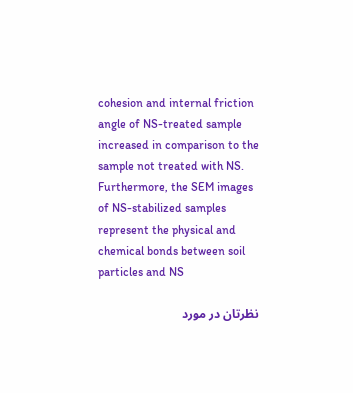cohesion and internal friction angle of NS-treated sample increased in comparison to the sample not treated with NS. Furthermore, the SEM images of NS-stabilized samples represent the physical and chemical bonds between soil particles and NS

نظرتان در مورد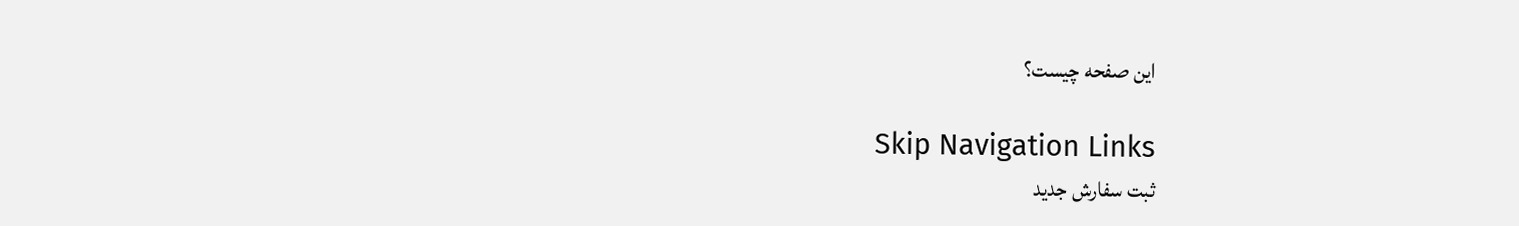این صفحه چیست؟

Skip Navigation Links
ثبت سفارش جدید